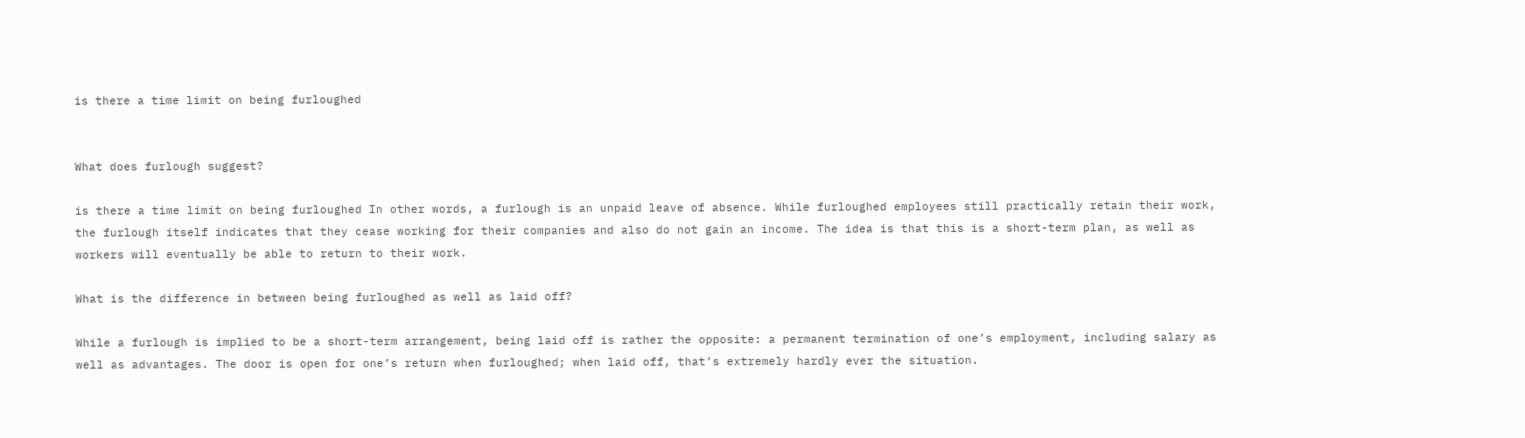is there a time limit on being furloughed


What does furlough suggest?

is there a time limit on being furloughed In other words, a furlough is an unpaid leave of absence. While furloughed employees still practically retain their work, the furlough itself indicates that they cease working for their companies and also do not gain an income. The idea is that this is a short-term plan, as well as workers will eventually be able to return to their work.

What is the difference in between being furloughed as well as laid off?

While a furlough is implied to be a short-term arrangement, being laid off is rather the opposite: a permanent termination of one’s employment, including salary as well as advantages. The door is open for one’s return when furloughed; when laid off, that’s extremely hardly ever the situation.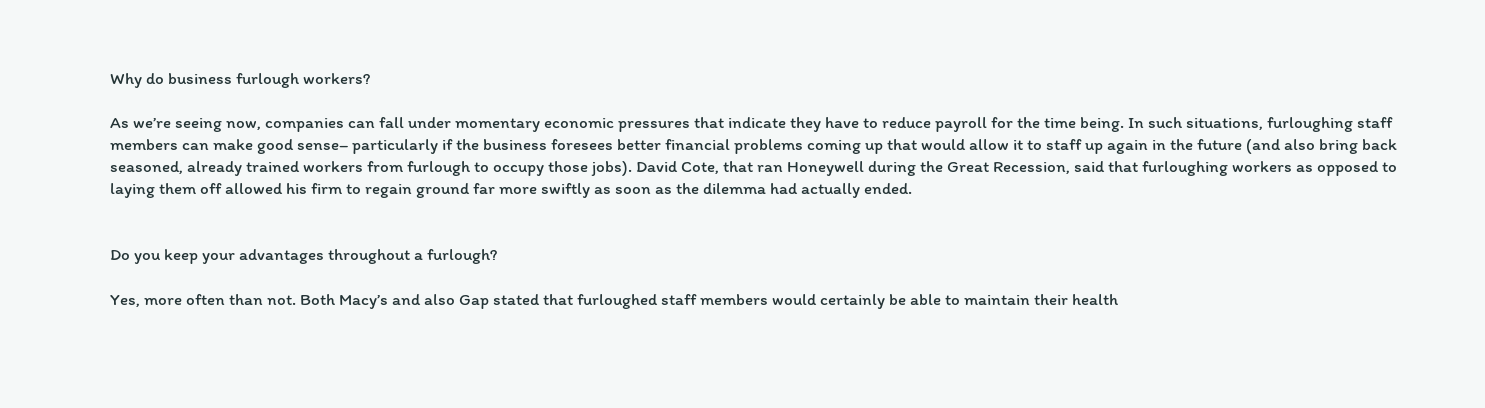Why do business furlough workers?

As we’re seeing now, companies can fall under momentary economic pressures that indicate they have to reduce payroll for the time being. In such situations, furloughing staff members can make good sense– particularly if the business foresees better financial problems coming up that would allow it to staff up again in the future (and also bring back seasoned, already trained workers from furlough to occupy those jobs). David Cote, that ran Honeywell during the Great Recession, said that furloughing workers as opposed to laying them off allowed his firm to regain ground far more swiftly as soon as the dilemma had actually ended.


Do you keep your advantages throughout a furlough?

Yes, more often than not. Both Macy’s and also Gap stated that furloughed staff members would certainly be able to maintain their health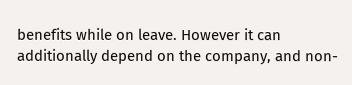benefits while on leave. However it can additionally depend on the company, and non-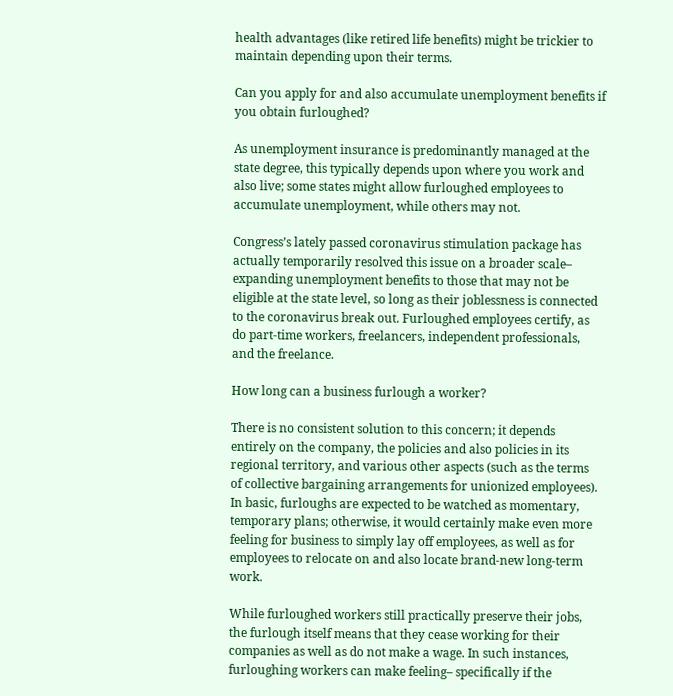health advantages (like retired life benefits) might be trickier to maintain depending upon their terms.

Can you apply for and also accumulate unemployment benefits if you obtain furloughed?

As unemployment insurance is predominantly managed at the state degree, this typically depends upon where you work and also live; some states might allow furloughed employees to accumulate unemployment, while others may not.

Congress’s lately passed coronavirus stimulation package has actually temporarily resolved this issue on a broader scale– expanding unemployment benefits to those that may not be eligible at the state level, so long as their joblessness is connected to the coronavirus break out. Furloughed employees certify, as do part-time workers, freelancers, independent professionals, and the freelance.

How long can a business furlough a worker?

There is no consistent solution to this concern; it depends entirely on the company, the policies and also policies in its regional territory, and various other aspects (such as the terms of collective bargaining arrangements for unionized employees). In basic, furloughs are expected to be watched as momentary, temporary plans; otherwise, it would certainly make even more feeling for business to simply lay off employees, as well as for employees to relocate on and also locate brand-new long-term work.

While furloughed workers still practically preserve their jobs, the furlough itself means that they cease working for their companies as well as do not make a wage. In such instances, furloughing workers can make feeling– specifically if the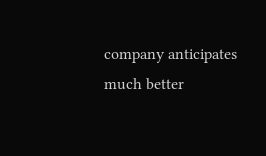company anticipates much better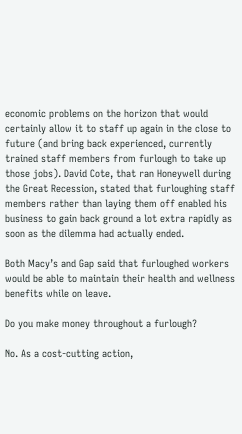economic problems on the horizon that would certainly allow it to staff up again in the close to future (and bring back experienced, currently trained staff members from furlough to take up those jobs). David Cote, that ran Honeywell during the Great Recession, stated that furloughing staff members rather than laying them off enabled his business to gain back ground a lot extra rapidly as soon as the dilemma had actually ended.

Both Macy’s and Gap said that furloughed workers would be able to maintain their health and wellness benefits while on leave.

Do you make money throughout a furlough?

No. As a cost-cutting action,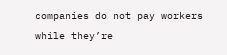companies do not pay workers while they’re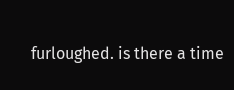furloughed. is there a time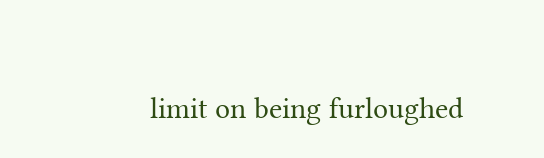limit on being furloughed